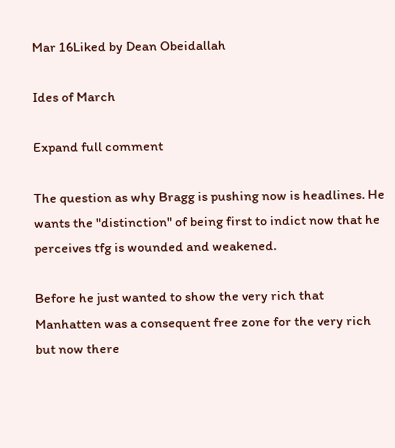Mar 16Liked by Dean Obeidallah

Ides of March

Expand full comment

The question as why Bragg is pushing now is headlines. He wants the "distinction" of being first to indict now that he perceives tfg is wounded and weakened.

Before he just wanted to show the very rich that Manhatten was a consequent free zone for the very rich but now there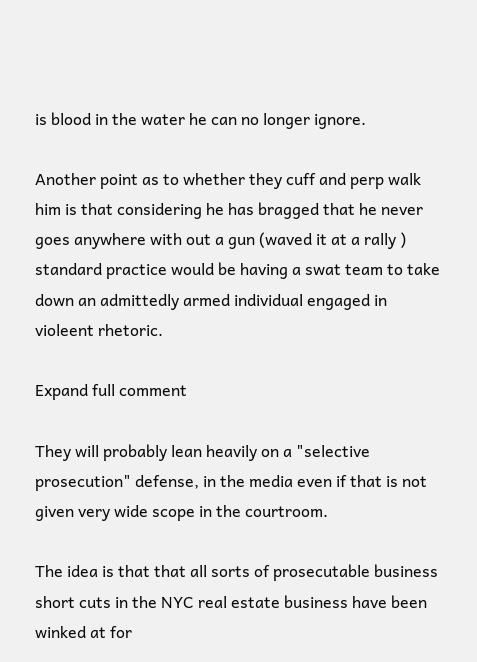is blood in the water he can no longer ignore.

Another point as to whether they cuff and perp walk him is that considering he has bragged that he never goes anywhere with out a gun (waved it at a rally ) standard practice would be having a swat team to take down an admittedly armed individual engaged in violeent rhetoric.

Expand full comment

They will probably lean heavily on a "selective prosecution" defense, in the media even if that is not given very wide scope in the courtroom.

The idea is that that all sorts of prosecutable business short cuts in the NYC real estate business have been winked at for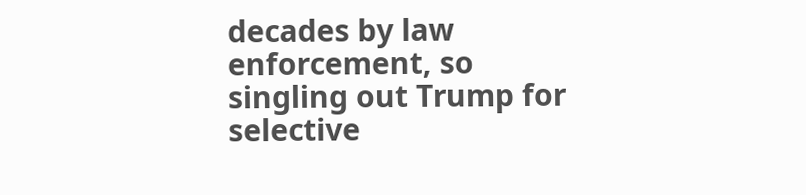decades by law enforcement, so singling out Trump for selective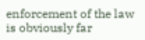enforcement of the law is obviously far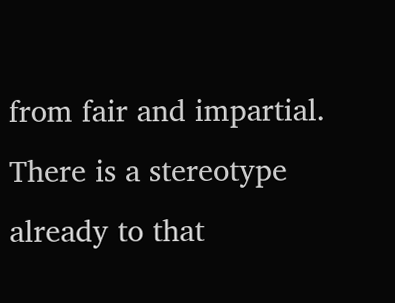from fair and impartial. There is a stereotype already to that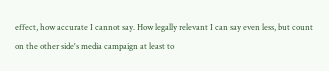effect, how accurate I cannot say. How legally relevant I can say even less, but count on the other side's media campaign at least to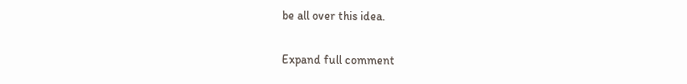be all over this idea.

Expand full comment